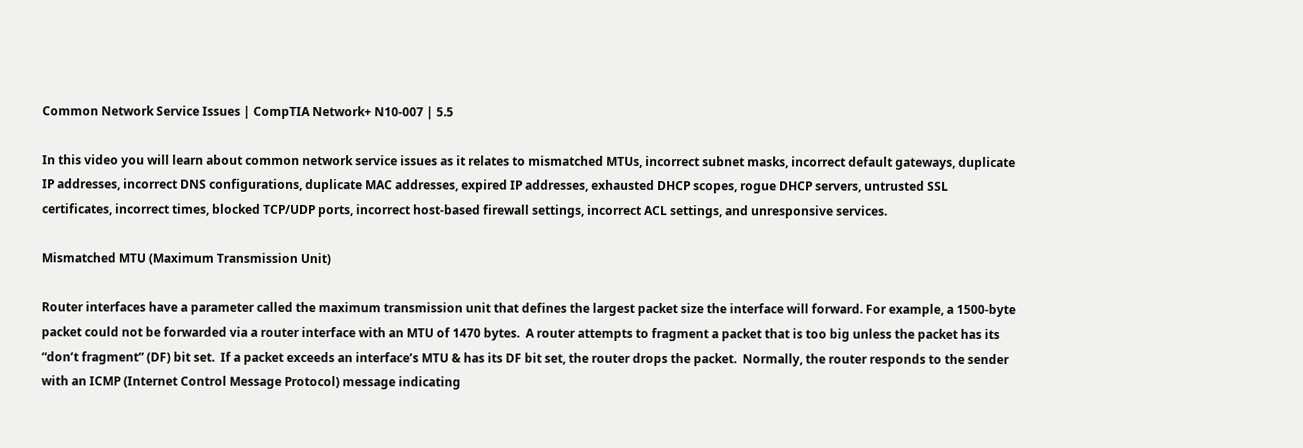Common Network Service Issues | CompTIA Network+ N10-007 | 5.5

In this video you will learn about common network service issues as it relates to mismatched MTUs, incorrect subnet masks, incorrect default gateways, duplicate IP addresses, incorrect DNS configurations, duplicate MAC addresses, expired IP addresses, exhausted DHCP scopes, rogue DHCP servers, untrusted SSL certificates, incorrect times, blocked TCP/UDP ports, incorrect host-based firewall settings, incorrect ACL settings, and unresponsive services.

Mismatched MTU (Maximum Transmission Unit)

Router interfaces have a parameter called the maximum transmission unit that defines the largest packet size the interface will forward. For example, a 1500-byte packet could not be forwarded via a router interface with an MTU of 1470 bytes.  A router attempts to fragment a packet that is too big unless the packet has its “don’t fragment” (DF) bit set.  If a packet exceeds an interface’s MTU & has its DF bit set, the router drops the packet.  Normally, the router responds to the sender with an ICMP (Internet Control Message Protocol) message indicating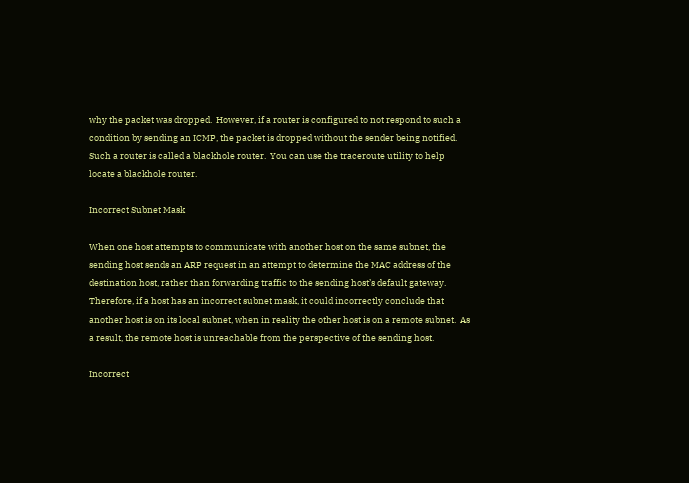why the packet was dropped.  However, if a router is configured to not respond to such a condition by sending an ICMP, the packet is dropped without the sender being notified.  Such a router is called a blackhole router.  You can use the traceroute utility to help locate a blackhole router.

Incorrect Subnet Mask

When one host attempts to communicate with another host on the same subnet, the sending host sends an ARP request in an attempt to determine the MAC address of the destination host, rather than forwarding traffic to the sending host’s default gateway.  Therefore, if a host has an incorrect subnet mask, it could incorrectly conclude that another host is on its local subnet, when in reality the other host is on a remote subnet.  As a result, the remote host is unreachable from the perspective of the sending host.

Incorrect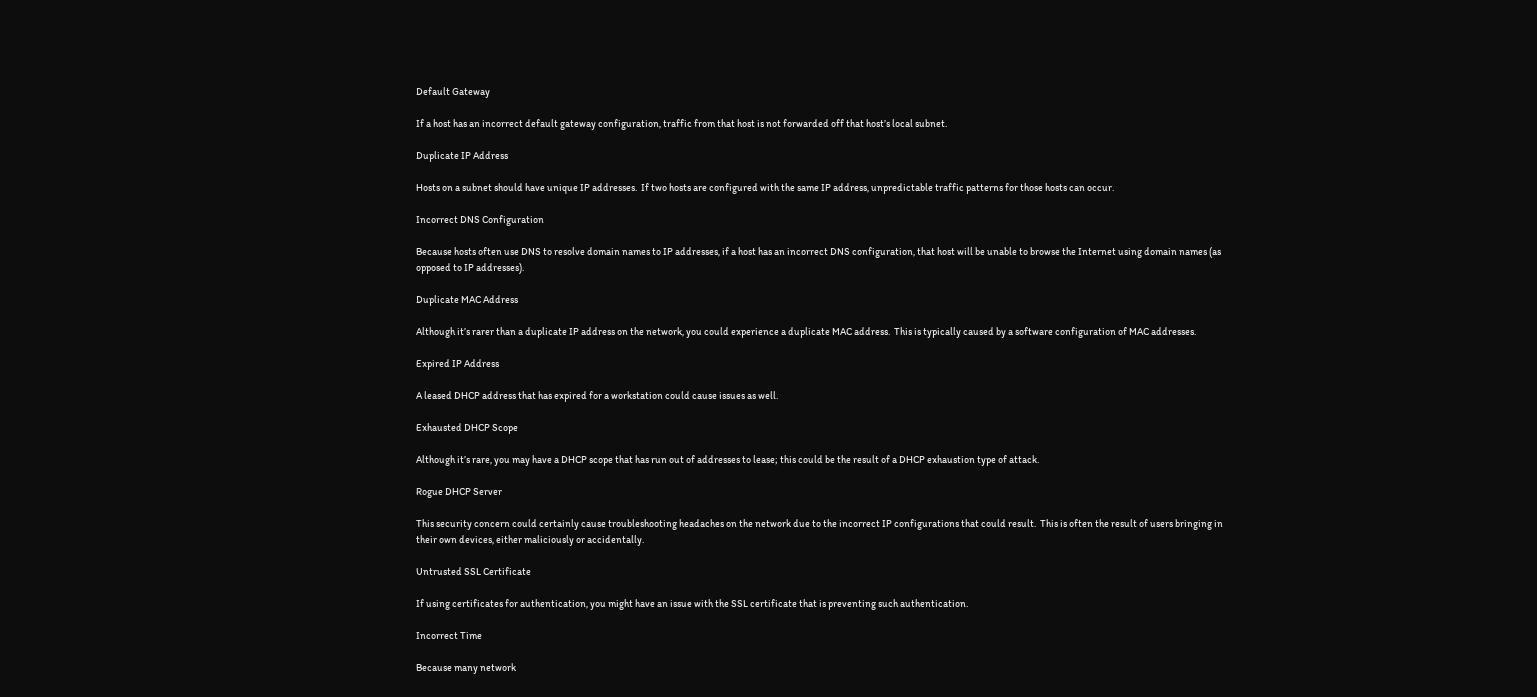Default Gateway

If a host has an incorrect default gateway configuration, traffic from that host is not forwarded off that host’s local subnet.

Duplicate IP Address

Hosts on a subnet should have unique IP addresses.  If two hosts are configured with the same IP address, unpredictable traffic patterns for those hosts can occur.

Incorrect DNS Configuration

Because hosts often use DNS to resolve domain names to IP addresses, if a host has an incorrect DNS configuration, that host will be unable to browse the Internet using domain names (as opposed to IP addresses).

Duplicate MAC Address

Although it’s rarer than a duplicate IP address on the network, you could experience a duplicate MAC address.  This is typically caused by a software configuration of MAC addresses.

Expired IP Address

A leased DHCP address that has expired for a workstation could cause issues as well.

Exhausted DHCP Scope

Although it’s rare, you may have a DHCP scope that has run out of addresses to lease; this could be the result of a DHCP exhaustion type of attack.

Rogue DHCP Server

This security concern could certainly cause troubleshooting headaches on the network due to the incorrect IP configurations that could result.  This is often the result of users bringing in their own devices, either maliciously or accidentally.

Untrusted SSL Certificate

If using certificates for authentication, you might have an issue with the SSL certificate that is preventing such authentication.

Incorrect Time

Because many network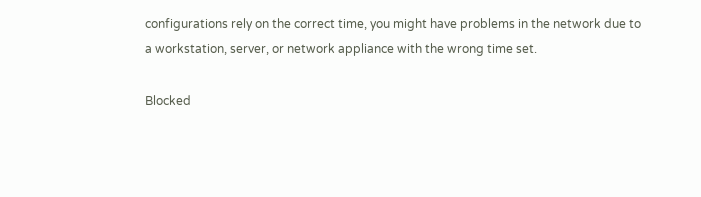configurations rely on the correct time, you might have problems in the network due to a workstation, server, or network appliance with the wrong time set.

Blocked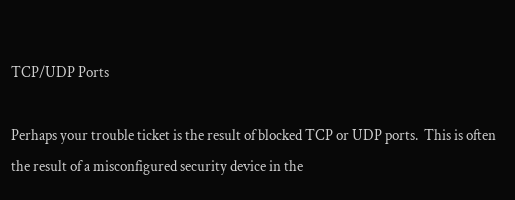TCP/UDP Ports

Perhaps your trouble ticket is the result of blocked TCP or UDP ports.  This is often the result of a misconfigured security device in the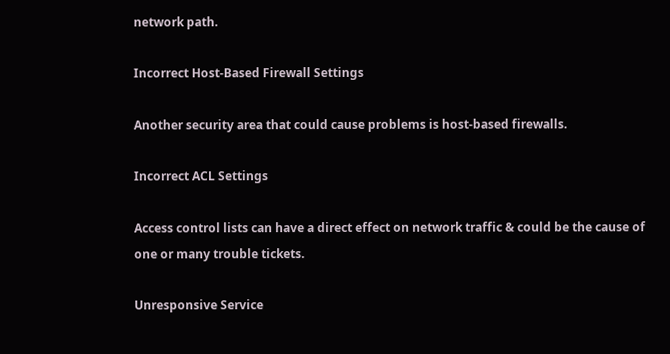network path.

Incorrect Host-Based Firewall Settings

Another security area that could cause problems is host-based firewalls.

Incorrect ACL Settings

Access control lists can have a direct effect on network traffic & could be the cause of one or many trouble tickets.

Unresponsive Service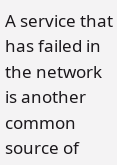A service that has failed in the network is another common source of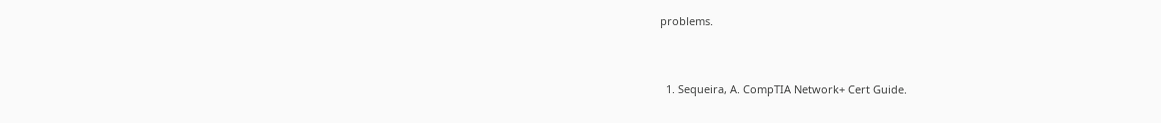problems.


  1. Sequeira, A. CompTIA Network+ Cert Guide.